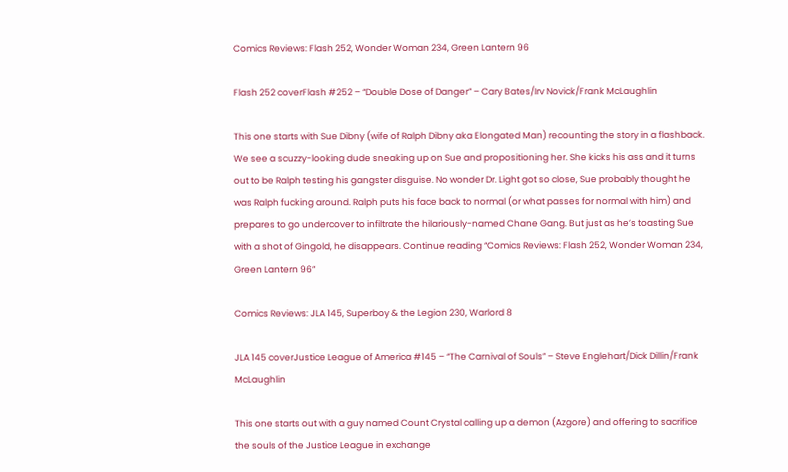Comics Reviews: Flash 252, Wonder Woman 234, Green Lantern 96

Flash 252 coverFlash #252 – “Double Dose of Danger” – Cary Bates/Irv Novick/Frank McLaughlin

This one starts with Sue Dibny (wife of Ralph Dibny aka Elongated Man) recounting the story in a flashback. We see a scuzzy-looking dude sneaking up on Sue and propositioning her. She kicks his ass and it turns out to be Ralph testing his gangster disguise. No wonder Dr. Light got so close, Sue probably thought he was Ralph fucking around. Ralph puts his face back to normal (or what passes for normal with him) and prepares to go undercover to infiltrate the hilariously-named Chane Gang. But just as he’s toasting Sue with a shot of Gingold, he disappears. Continue reading “Comics Reviews: Flash 252, Wonder Woman 234, Green Lantern 96”

Comics Reviews: JLA 145, Superboy & the Legion 230, Warlord 8

JLA 145 coverJustice League of America #145 – “The Carnival of Souls” – Steve Englehart/Dick Dillin/Frank McLaughlin

This one starts out with a guy named Count Crystal calling up a demon (Azgore) and offering to sacrifice the souls of the Justice League in exchange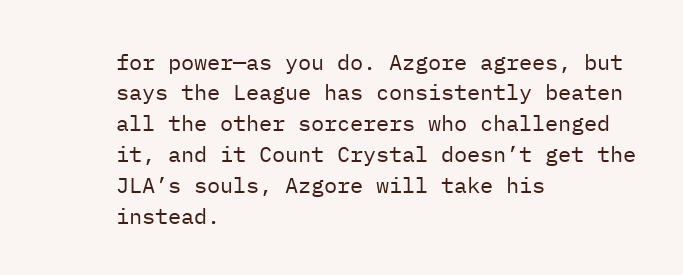for power—as you do. Azgore agrees, but says the League has consistently beaten all the other sorcerers who challenged it, and it Count Crystal doesn’t get the JLA’s souls, Azgore will take his instead.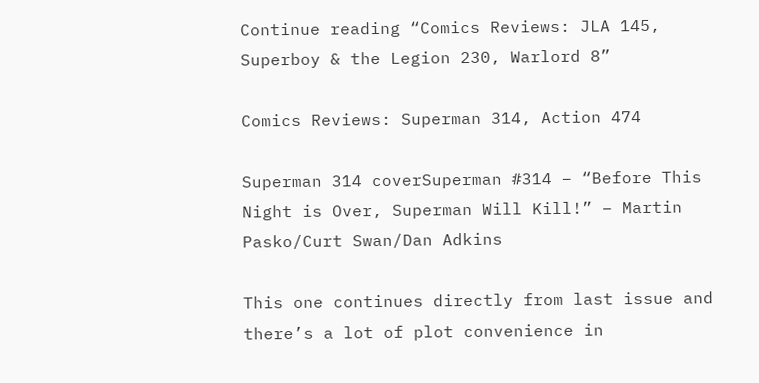Continue reading “Comics Reviews: JLA 145, Superboy & the Legion 230, Warlord 8”

Comics Reviews: Superman 314, Action 474

Superman 314 coverSuperman #314 – “Before This Night is Over, Superman Will Kill!” – Martin Pasko/Curt Swan/Dan Adkins

This one continues directly from last issue and there’s a lot of plot convenience in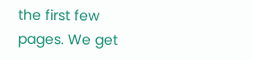the first few pages. We get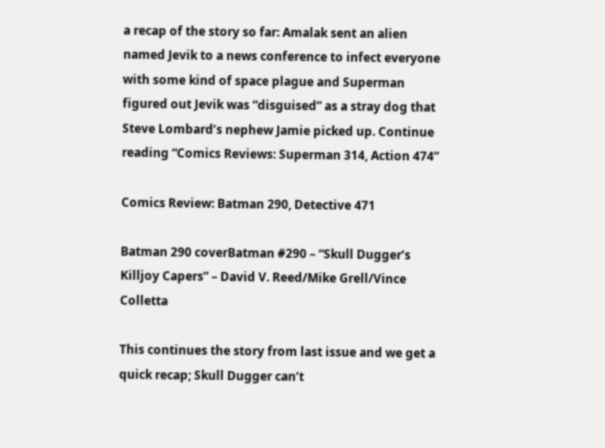a recap of the story so far: Amalak sent an alien named Jevik to a news conference to infect everyone with some kind of space plague and Superman figured out Jevik was “disguised” as a stray dog that Steve Lombard’s nephew Jamie picked up. Continue reading “Comics Reviews: Superman 314, Action 474”

Comics Review: Batman 290, Detective 471

Batman 290 coverBatman #290 – “Skull Dugger’s Killjoy Capers” – David V. Reed/Mike Grell/Vince Colletta

This continues the story from last issue and we get a quick recap; Skull Dugger can’t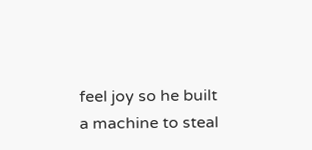feel joy so he built a machine to steal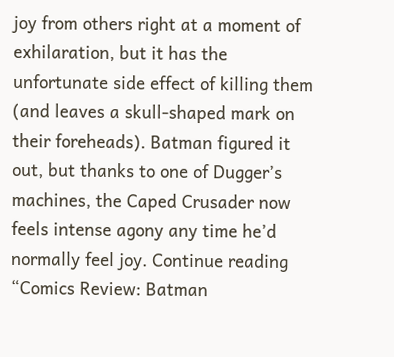joy from others right at a moment of exhilaration, but it has the unfortunate side effect of killing them (and leaves a skull-shaped mark on their foreheads). Batman figured it out, but thanks to one of Dugger’s machines, the Caped Crusader now feels intense agony any time he’d normally feel joy. Continue reading “Comics Review: Batman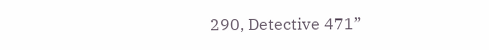290, Detective 471”